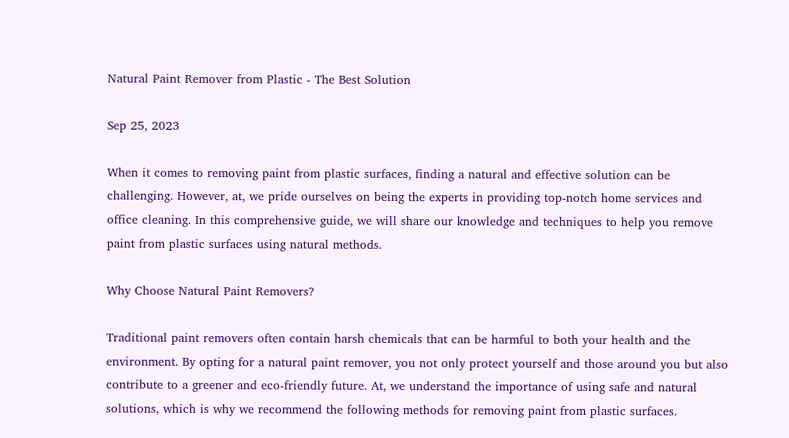Natural Paint Remover from Plastic - The Best Solution

Sep 25, 2023

When it comes to removing paint from plastic surfaces, finding a natural and effective solution can be challenging. However, at, we pride ourselves on being the experts in providing top-notch home services and office cleaning. In this comprehensive guide, we will share our knowledge and techniques to help you remove paint from plastic surfaces using natural methods.

Why Choose Natural Paint Removers?

Traditional paint removers often contain harsh chemicals that can be harmful to both your health and the environment. By opting for a natural paint remover, you not only protect yourself and those around you but also contribute to a greener and eco-friendly future. At, we understand the importance of using safe and natural solutions, which is why we recommend the following methods for removing paint from plastic surfaces.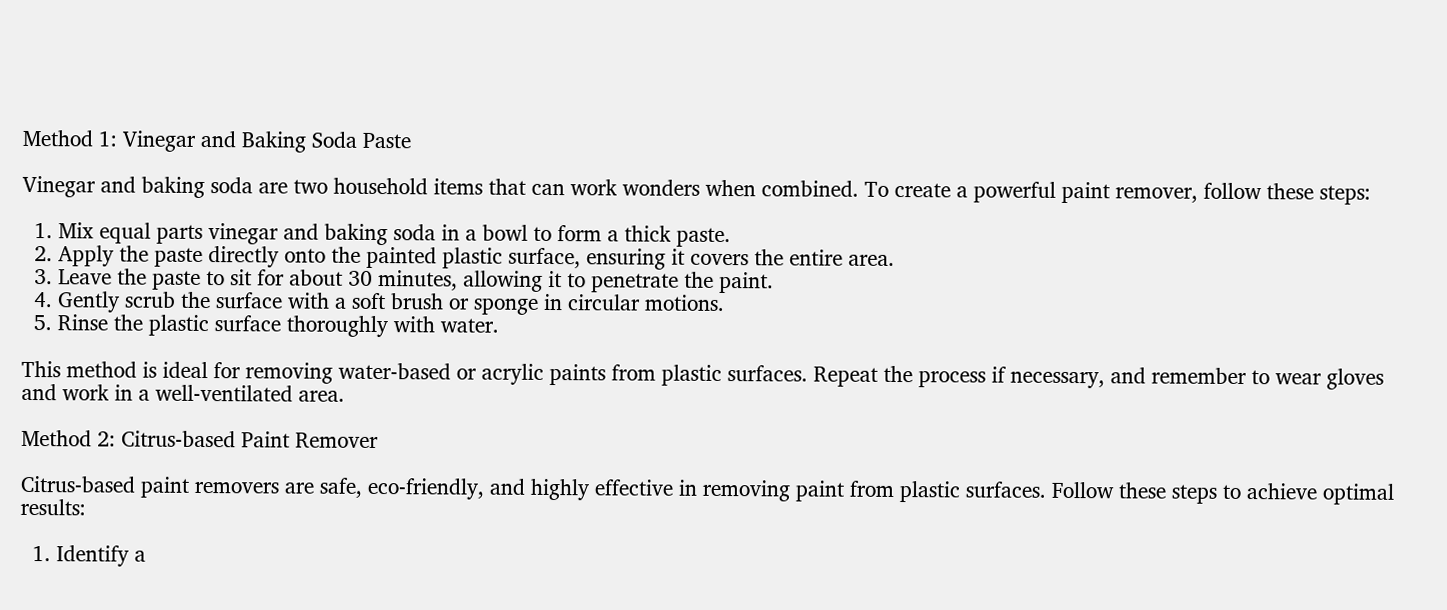Method 1: Vinegar and Baking Soda Paste

Vinegar and baking soda are two household items that can work wonders when combined. To create a powerful paint remover, follow these steps:

  1. Mix equal parts vinegar and baking soda in a bowl to form a thick paste.
  2. Apply the paste directly onto the painted plastic surface, ensuring it covers the entire area.
  3. Leave the paste to sit for about 30 minutes, allowing it to penetrate the paint.
  4. Gently scrub the surface with a soft brush or sponge in circular motions.
  5. Rinse the plastic surface thoroughly with water.

This method is ideal for removing water-based or acrylic paints from plastic surfaces. Repeat the process if necessary, and remember to wear gloves and work in a well-ventilated area.

Method 2: Citrus-based Paint Remover

Citrus-based paint removers are safe, eco-friendly, and highly effective in removing paint from plastic surfaces. Follow these steps to achieve optimal results:

  1. Identify a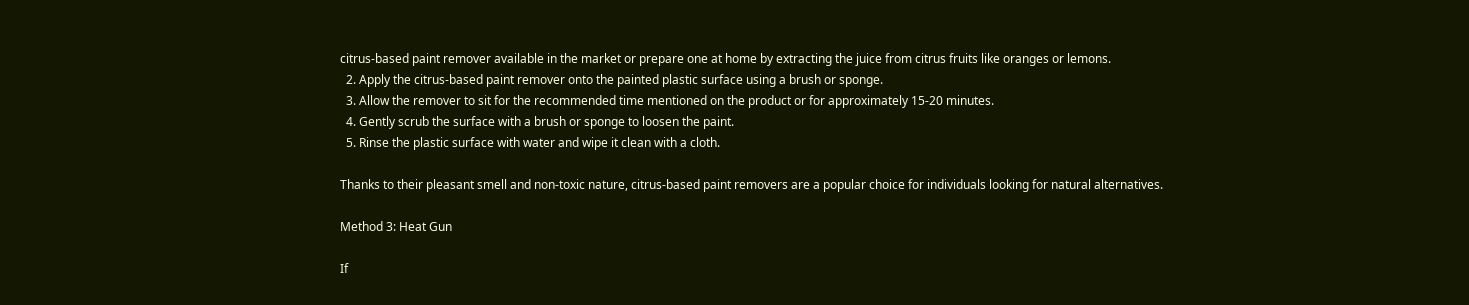citrus-based paint remover available in the market or prepare one at home by extracting the juice from citrus fruits like oranges or lemons.
  2. Apply the citrus-based paint remover onto the painted plastic surface using a brush or sponge.
  3. Allow the remover to sit for the recommended time mentioned on the product or for approximately 15-20 minutes.
  4. Gently scrub the surface with a brush or sponge to loosen the paint.
  5. Rinse the plastic surface with water and wipe it clean with a cloth.

Thanks to their pleasant smell and non-toxic nature, citrus-based paint removers are a popular choice for individuals looking for natural alternatives.

Method 3: Heat Gun

If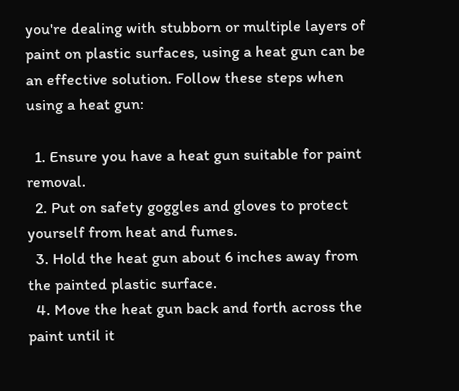you're dealing with stubborn or multiple layers of paint on plastic surfaces, using a heat gun can be an effective solution. Follow these steps when using a heat gun:

  1. Ensure you have a heat gun suitable for paint removal.
  2. Put on safety goggles and gloves to protect yourself from heat and fumes.
  3. Hold the heat gun about 6 inches away from the painted plastic surface.
  4. Move the heat gun back and forth across the paint until it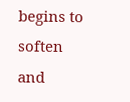begins to soften and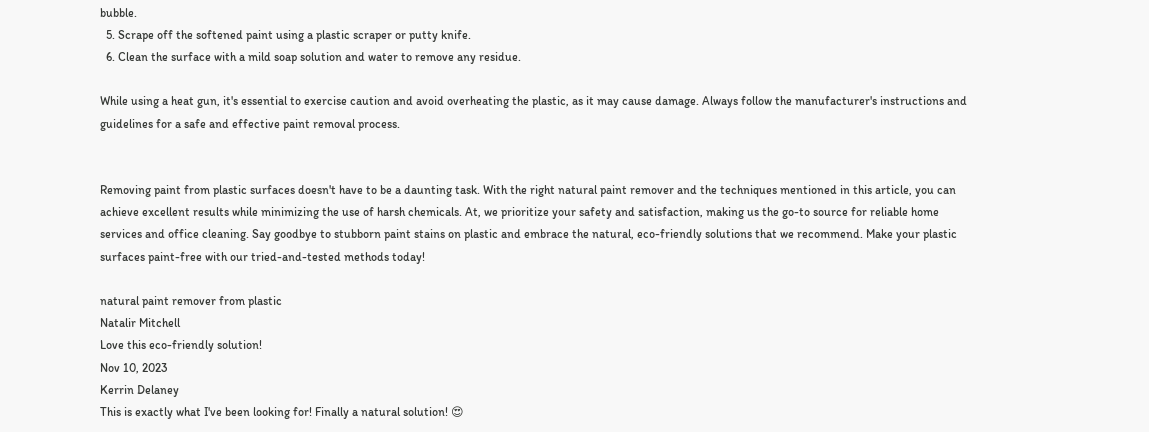bubble.
  5. Scrape off the softened paint using a plastic scraper or putty knife.
  6. Clean the surface with a mild soap solution and water to remove any residue.

While using a heat gun, it's essential to exercise caution and avoid overheating the plastic, as it may cause damage. Always follow the manufacturer's instructions and guidelines for a safe and effective paint removal process.


Removing paint from plastic surfaces doesn't have to be a daunting task. With the right natural paint remover and the techniques mentioned in this article, you can achieve excellent results while minimizing the use of harsh chemicals. At, we prioritize your safety and satisfaction, making us the go-to source for reliable home services and office cleaning. Say goodbye to stubborn paint stains on plastic and embrace the natural, eco-friendly solutions that we recommend. Make your plastic surfaces paint-free with our tried-and-tested methods today!

natural paint remover from plastic
Natalir Mitchell
Love this eco-friendly solution!
Nov 10, 2023
Kerrin Delaney
This is exactly what I've been looking for! Finally a natural solution! 😍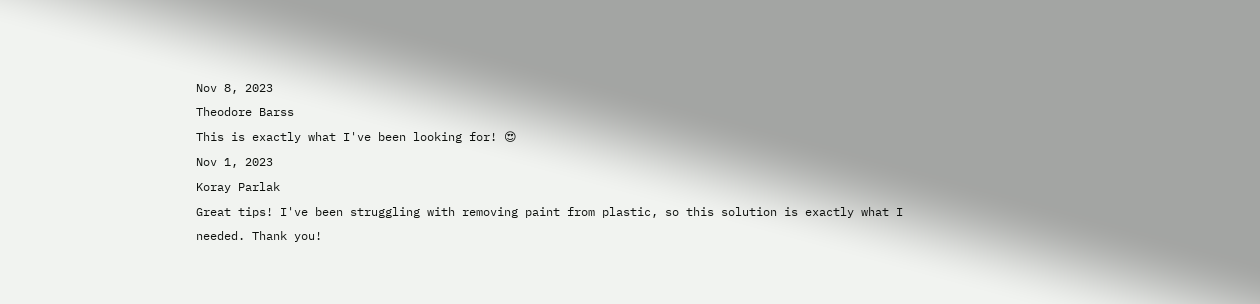Nov 8, 2023
Theodore Barss
This is exactly what I've been looking for! 😍
Nov 1, 2023
Koray Parlak
Great tips! I've been struggling with removing paint from plastic, so this solution is exactly what I needed. Thank you!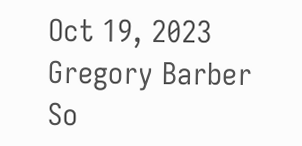Oct 19, 2023
Gregory Barber
So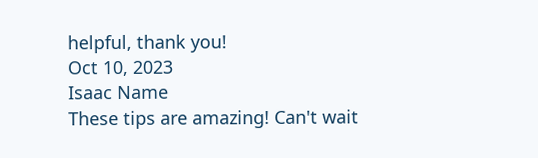helpful, thank you!
Oct 10, 2023
Isaac Name
These tips are amazing! Can't wait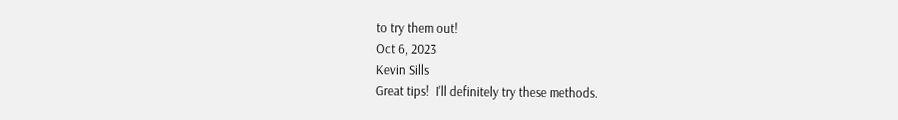to try them out!
Oct 6, 2023
Kevin Sills
Great tips!  I'll definitely try these methods.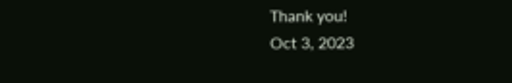Thank you!
Oct 3, 2023